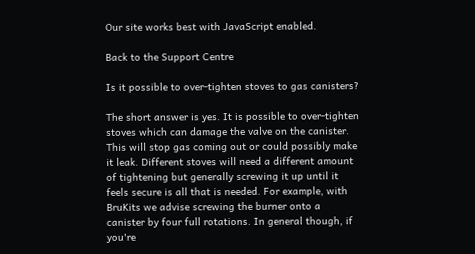Our site works best with JavaScript enabled.

Back to the Support Centre

Is it possible to over-tighten stoves to gas canisters?

The short answer is yes. It is possible to over-tighten stoves which can damage the valve on the canister. This will stop gas coming out or could possibly make it leak. Different stoves will need a different amount of tightening but generally screwing it up until it feels secure is all that is needed. For example, with BruKits we advise screwing the burner onto a canister by four full rotations. In general though, if you're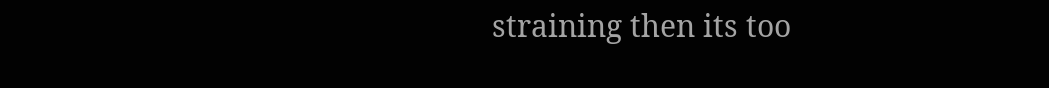straining then its too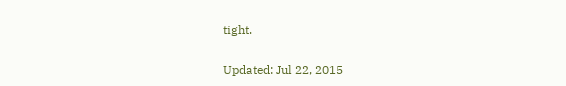tight.

Updated: Jul 22, 2015